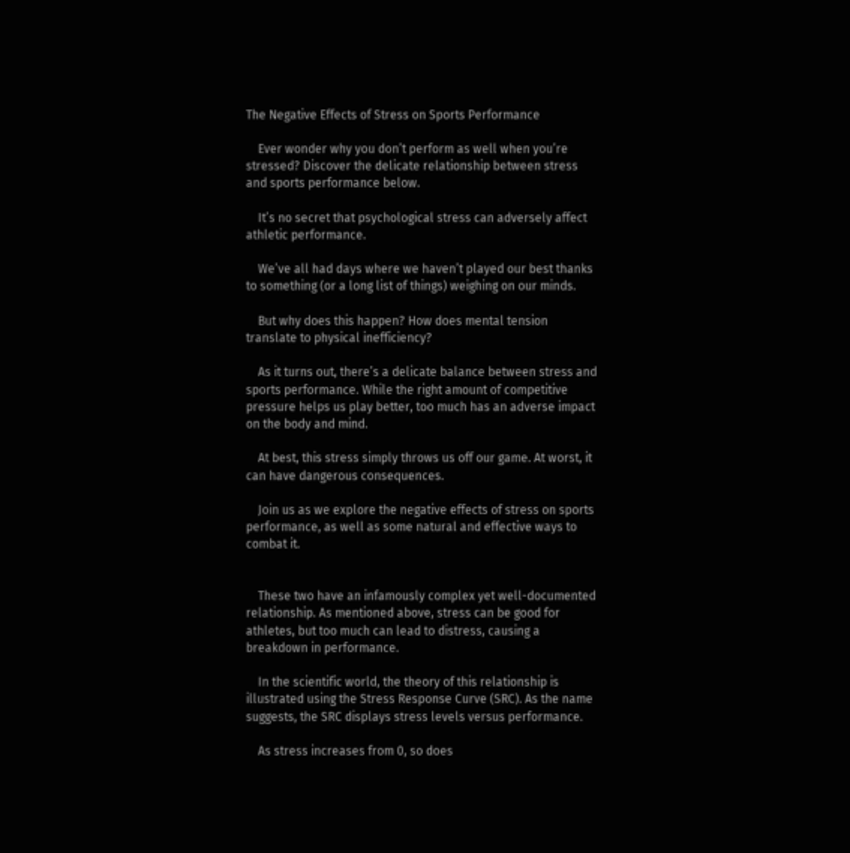The Negative Effects of Stress on Sports Performance

    Ever wonder why you don’t perform as well when you’re stressed? Discover the delicate relationship between stress and sports performance below.

    It’s no secret that psychological stress can adversely affect athletic performance.

    We’ve all had days where we haven’t played our best thanks to something (or a long list of things) weighing on our minds.

    But why does this happen? How does mental tension translate to physical inefficiency?

    As it turns out, there’s a delicate balance between stress and sports performance. While the right amount of competitive pressure helps us play better, too much has an adverse impact on the body and mind.

    At best, this stress simply throws us off our game. At worst, it can have dangerous consequences.

    Join us as we explore the negative effects of stress on sports performance, as well as some natural and effective ways to combat it.


    These two have an infamously complex yet well-documented relationship. As mentioned above, stress can be good for athletes, but too much can lead to distress, causing a breakdown in performance.

    In the scientific world, the theory of this relationship is illustrated using the Stress Response Curve (SRC). As the name suggests, the SRC displays stress levels versus performance.

    As stress increases from 0, so does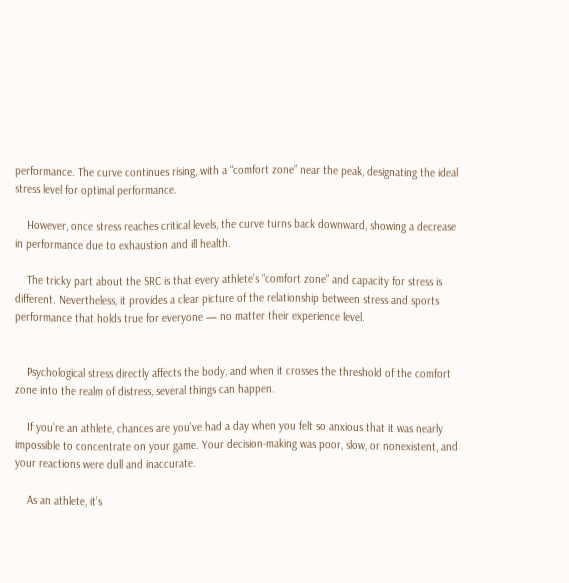performance. The curve continues rising, with a “comfort zone” near the peak, designating the ideal stress level for optimal performance.

    However, once stress reaches critical levels, the curve turns back downward, showing a decrease in performance due to exhaustion and ill health.

    The tricky part about the SRC is that every athlete’s “comfort zone” and capacity for stress is different. Nevertheless, it provides a clear picture of the relationship between stress and sports performance that holds true for everyone — no matter their experience level.


    Psychological stress directly affects the body, and when it crosses the threshold of the comfort zone into the realm of distress, several things can happen.

    If you’re an athlete, chances are you've had a day when you felt so anxious that it was nearly impossible to concentrate on your game. Your decision-making was poor, slow, or nonexistent, and your reactions were dull and inaccurate.

    As an athlete, it’s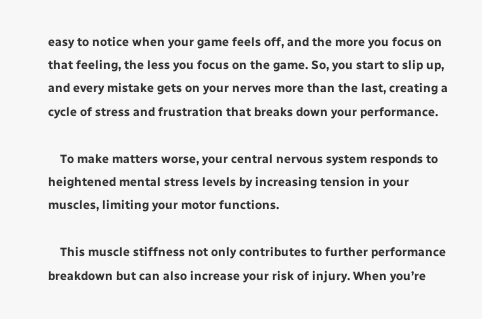easy to notice when your game feels off, and the more you focus on that feeling, the less you focus on the game. So, you start to slip up, and every mistake gets on your nerves more than the last, creating a cycle of stress and frustration that breaks down your performance.

    To make matters worse, your central nervous system responds to heightened mental stress levels by increasing tension in your muscles, limiting your motor functions.

    This muscle stiffness not only contributes to further performance breakdown but can also increase your risk of injury. When you’re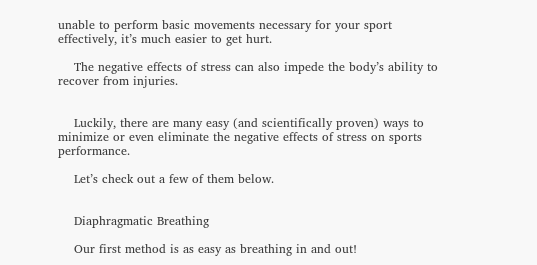unable to perform basic movements necessary for your sport effectively, it’s much easier to get hurt.

    The negative effects of stress can also impede the body’s ability to recover from injuries.


    Luckily, there are many easy (and scientifically proven) ways to minimize or even eliminate the negative effects of stress on sports performance.

    Let’s check out a few of them below.


    Diaphragmatic Breathing

    Our first method is as easy as breathing in and out!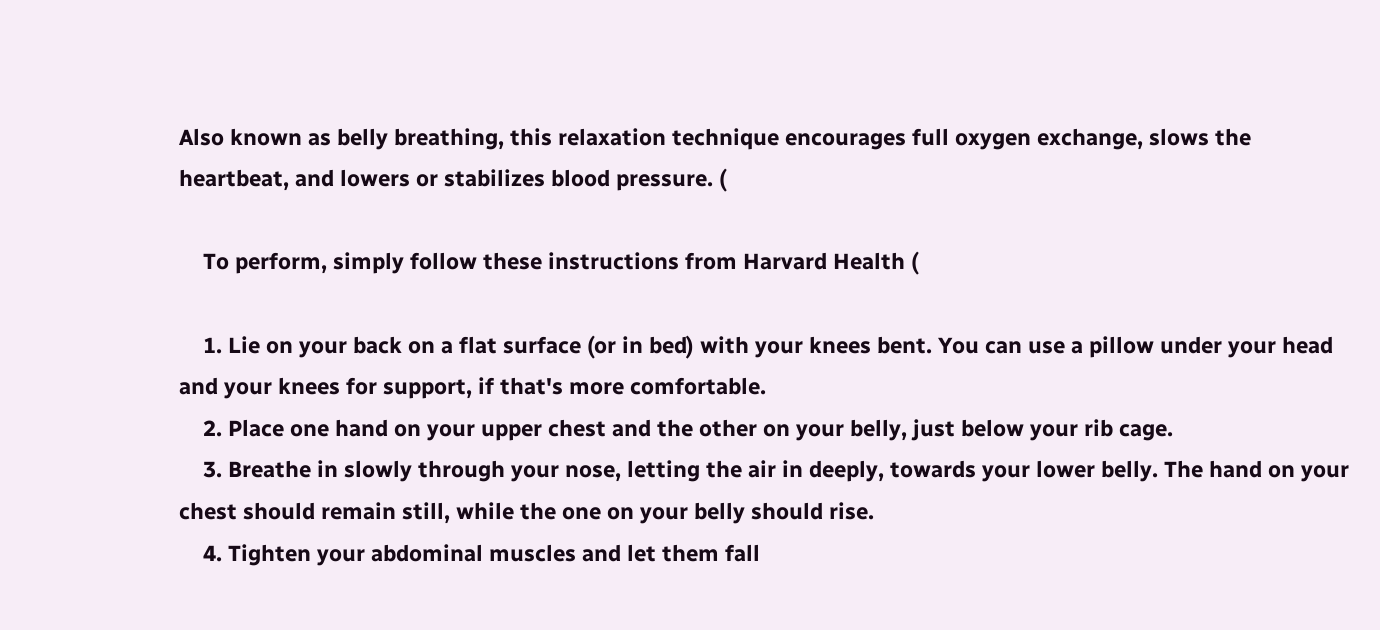Also known as belly breathing, this relaxation technique encourages full oxygen exchange, slows the heartbeat, and lowers or stabilizes blood pressure. (

    To perform, simply follow these instructions from Harvard Health (

    1. Lie on your back on a flat surface (or in bed) with your knees bent. You can use a pillow under your head and your knees for support, if that's more comfortable.
    2. Place one hand on your upper chest and the other on your belly, just below your rib cage.
    3. Breathe in slowly through your nose, letting the air in deeply, towards your lower belly. The hand on your chest should remain still, while the one on your belly should rise.
    4. Tighten your abdominal muscles and let them fall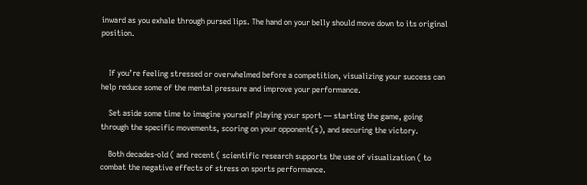inward as you exhale through pursed lips. The hand on your belly should move down to its original position.


    If you’re feeling stressed or overwhelmed before a competition, visualizing your success can help reduce some of the mental pressure and improve your performance.

    Set aside some time to imagine yourself playing your sport — starting the game, going through the specific movements, scoring on your opponent(s), and securing the victory.

    Both decades-old ( and recent ( scientific research supports the use of visualization ( to combat the negative effects of stress on sports performance.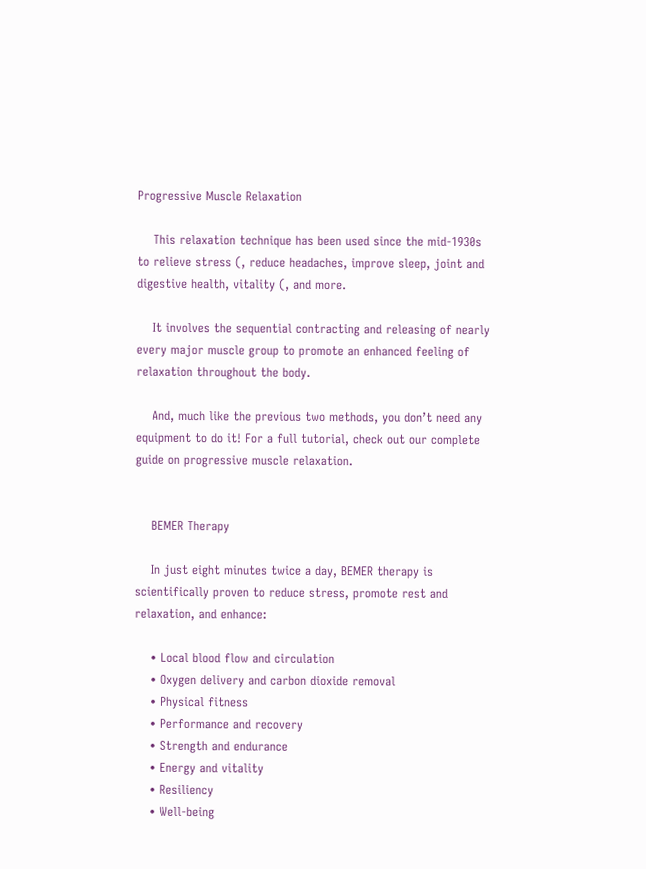Progressive Muscle Relaxation

    This relaxation technique has been used since the mid-1930s to relieve stress (, reduce headaches, improve sleep, joint and digestive health, vitality (, and more.

    It involves the sequential contracting and releasing of nearly every major muscle group to promote an enhanced feeling of relaxation throughout the body.

    And, much like the previous two methods, you don’t need any equipment to do it! For a full tutorial, check out our complete guide on progressive muscle relaxation.


    BEMER Therapy

    In just eight minutes twice a day, BEMER therapy is scientifically proven to reduce stress, promote rest and relaxation, and enhance:

    • Local blood flow and circulation
    • Oxygen delivery and carbon dioxide removal
    • Physical fitness
    • Performance and recovery
    • Strength and endurance
    • Energy and vitality
    • Resiliency
    • Well-being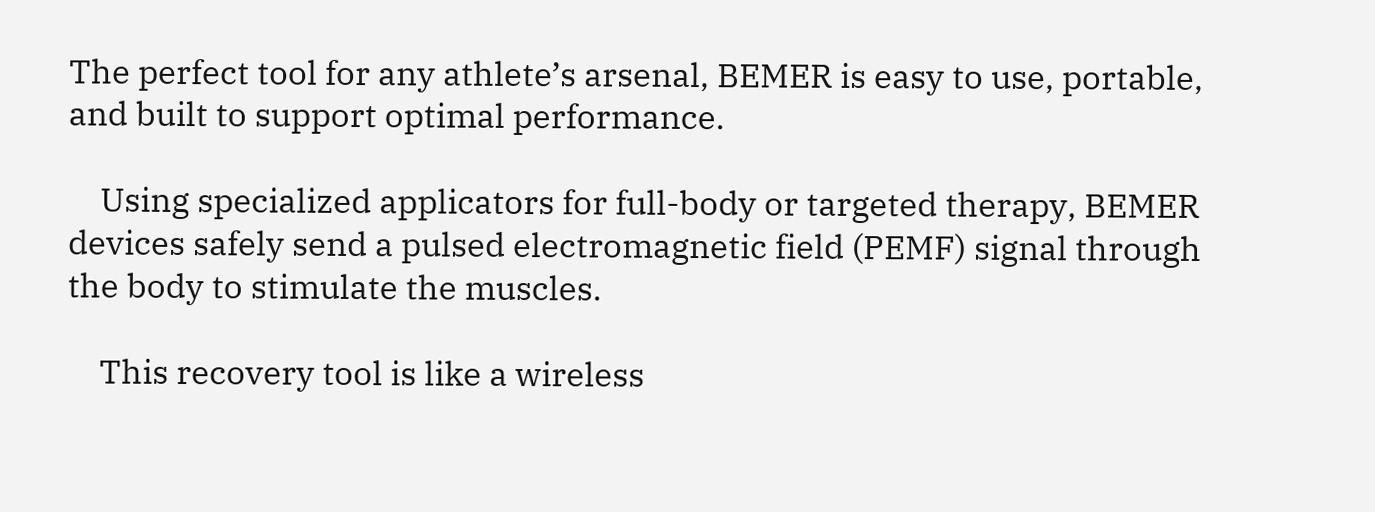The perfect tool for any athlete’s arsenal, BEMER is easy to use, portable, and built to support optimal performance.

    Using specialized applicators for full-body or targeted therapy, BEMER devices safely send a pulsed electromagnetic field (PEMF) signal through the body to stimulate the muscles.

    This recovery tool is like a wireless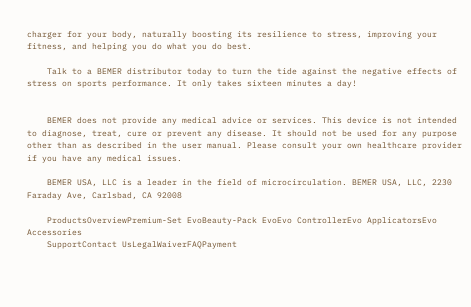charger for your body, naturally boosting its resilience to stress, improving your fitness, and helping you do what you do best.

    Talk to a BEMER distributor today to turn the tide against the negative effects of stress on sports performance. It only takes sixteen minutes a day!


    BEMER does not provide any medical advice or services. This device is not intended to diagnose, treat, cure or prevent any disease. It should not be used for any purpose other than as described in the user manual. Please consult your own healthcare provider if you have any medical issues.

    BEMER USA, LLC is a leader in the field of microcirculation. BEMER USA, LLC, 2230 Faraday Ave, Carlsbad, CA 92008

    ProductsOverviewPremium-Set EvoBeauty-Pack EvoEvo ControllerEvo ApplicatorsEvo Accessories
    SupportContact UsLegalWaiverFAQPayment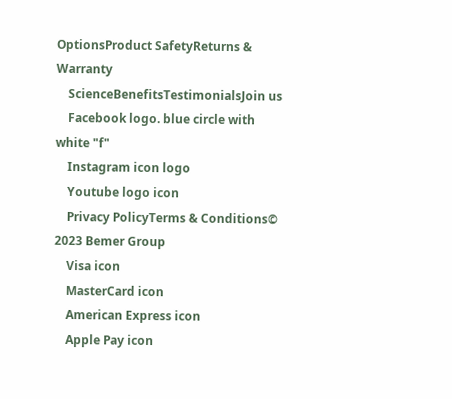OptionsProduct SafetyReturns & Warranty
    ScienceBenefitsTestimonialsJoin us
    Facebook logo. blue circle with white "f"
    Instagram icon logo
    Youtube logo icon
    Privacy PolicyTerms & Conditions© 2023 Bemer Group
    Visa icon
    MasterCard icon
    American Express icon
    Apple Pay icon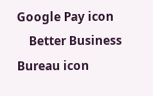Google Pay icon
    Better Business Bureau icon